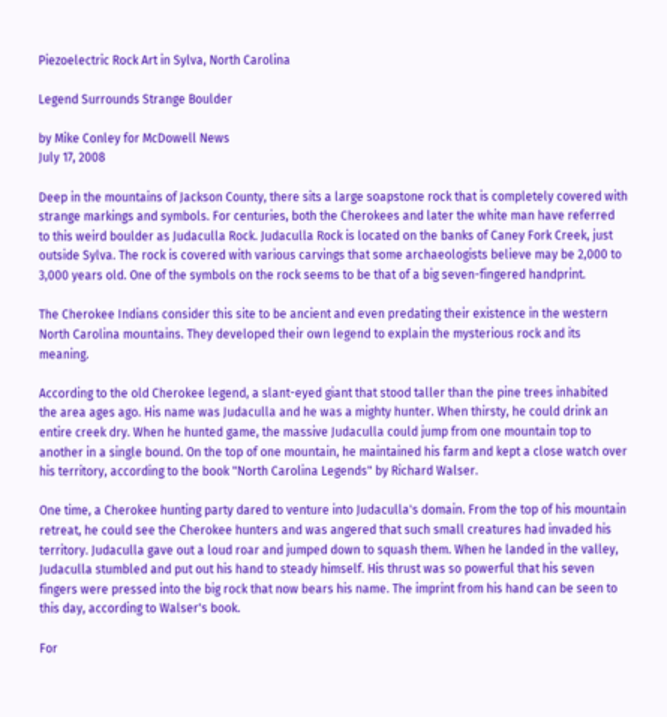Piezoelectric Rock Art in Sylva, North Carolina

Legend Surrounds Strange Boulder

by Mike Conley for McDowell News
July 17, 2008

Deep in the mountains of Jackson County, there sits a large soapstone rock that is completely covered with strange markings and symbols. For centuries, both the Cherokees and later the white man have referred to this weird boulder as Judaculla Rock. Judaculla Rock is located on the banks of Caney Fork Creek, just outside Sylva. The rock is covered with various carvings that some archaeologists believe may be 2,000 to 3,000 years old. One of the symbols on the rock seems to be that of a big seven-fingered handprint.

The Cherokee Indians consider this site to be ancient and even predating their existence in the western North Carolina mountains. They developed their own legend to explain the mysterious rock and its meaning.

According to the old Cherokee legend, a slant-eyed giant that stood taller than the pine trees inhabited the area ages ago. His name was Judaculla and he was a mighty hunter. When thirsty, he could drink an entire creek dry. When he hunted game, the massive Judaculla could jump from one mountain top to another in a single bound. On the top of one mountain, he maintained his farm and kept a close watch over his territory, according to the book "North Carolina Legends" by Richard Walser.

One time, a Cherokee hunting party dared to venture into Judaculla's domain. From the top of his mountain retreat, he could see the Cherokee hunters and was angered that such small creatures had invaded his territory. Judaculla gave out a loud roar and jumped down to squash them. When he landed in the valley, Judaculla stumbled and put out his hand to steady himself. His thrust was so powerful that his seven fingers were pressed into the big rock that now bears his name. The imprint from his hand can be seen to this day, according to Walser's book.

For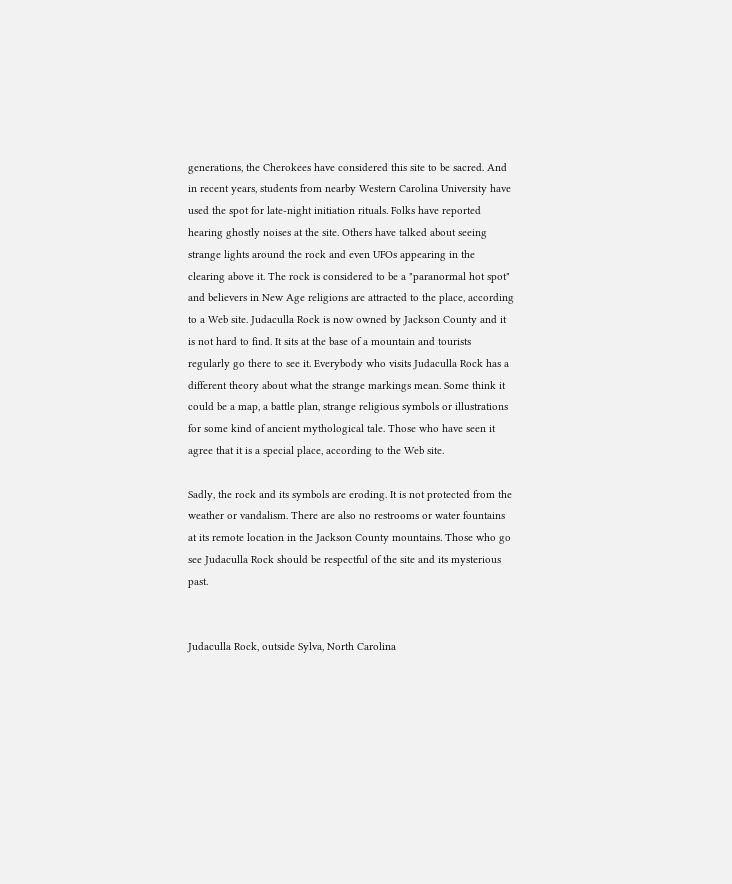generations, the Cherokees have considered this site to be sacred. And in recent years, students from nearby Western Carolina University have used the spot for late-night initiation rituals. Folks have reported hearing ghostly noises at the site. Others have talked about seeing strange lights around the rock and even UFOs appearing in the clearing above it. The rock is considered to be a "paranormal hot spot" and believers in New Age religions are attracted to the place, according to a Web site. Judaculla Rock is now owned by Jackson County and it is not hard to find. It sits at the base of a mountain and tourists regularly go there to see it. Everybody who visits Judaculla Rock has a different theory about what the strange markings mean. Some think it could be a map, a battle plan, strange religious symbols or illustrations for some kind of ancient mythological tale. Those who have seen it agree that it is a special place, according to the Web site.

Sadly, the rock and its symbols are eroding. It is not protected from the weather or vandalism. There are also no restrooms or water fountains at its remote location in the Jackson County mountains. Those who go see Judaculla Rock should be respectful of the site and its mysterious past.


Judaculla Rock, outside Sylva, North Carolina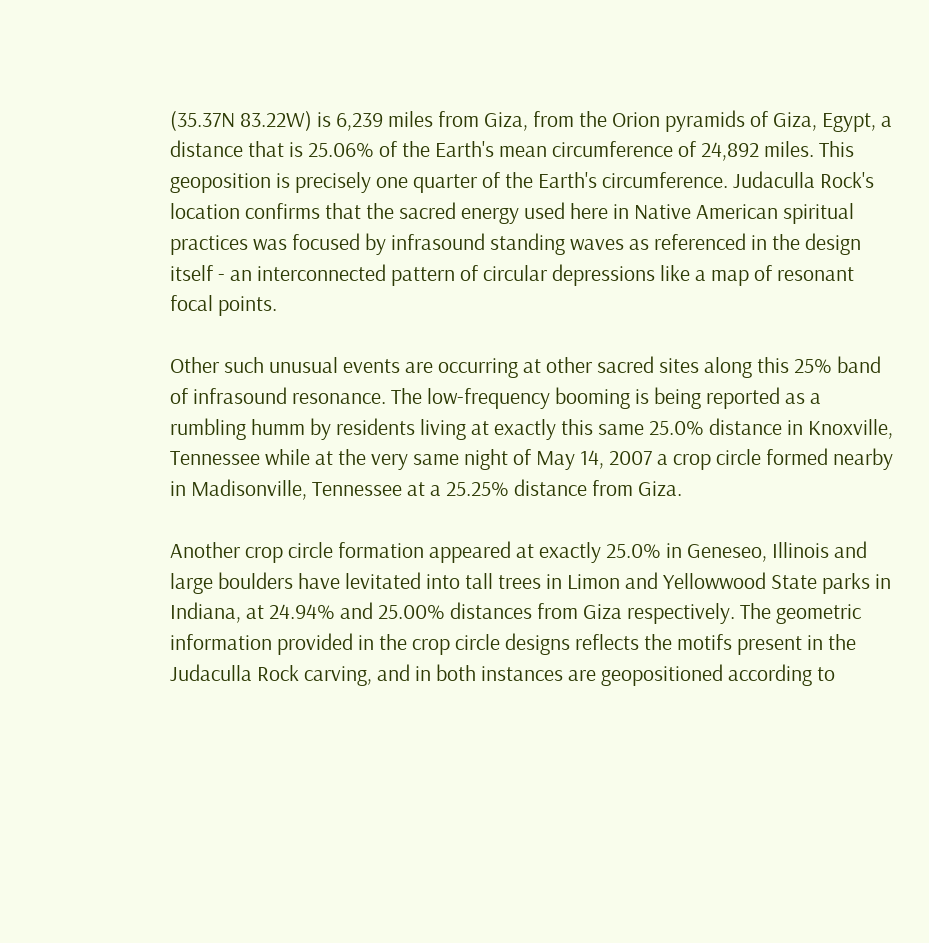(35.37N 83.22W) is 6,239 miles from Giza, from the Orion pyramids of Giza, Egypt, a distance that is 25.06% of the Earth's mean circumference of 24,892 miles. This geoposition is precisely one quarter of the Earth's circumference. Judaculla Rock's location confirms that the sacred energy used here in Native American spiritual practices was focused by infrasound standing waves as referenced in the design itself - an interconnected pattern of circular depressions like a map of resonant focal points.

Other such unusual events are occurring at other sacred sites along this 25% band of infrasound resonance. The low-frequency booming is being reported as a rumbling humm by residents living at exactly this same 25.0% distance in Knoxville, Tennessee while at the very same night of May 14, 2007 a crop circle formed nearby in Madisonville, Tennessee at a 25.25% distance from Giza.

Another crop circle formation appeared at exactly 25.0% in Geneseo, Illinois and large boulders have levitated into tall trees in Limon and Yellowwood State parks in Indiana, at 24.94% and 25.00% distances from Giza respectively. The geometric information provided in the crop circle designs reflects the motifs present in the Judaculla Rock carving, and in both instances are geopositioned according to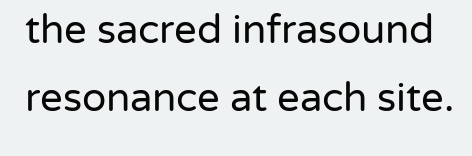the sacred infrasound resonance at each site.